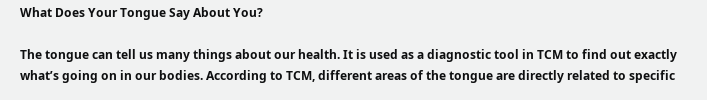What Does Your Tongue Say About You?

The tongue can tell us many things about our health. It is used as a diagnostic tool in TCM to find out exactly what’s going on in our bodies. According to TCM, different areas of the tongue are directly related to specific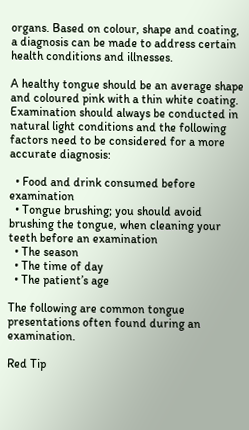organs. Based on colour, shape and coating, a diagnosis can be made to address certain health conditions and illnesses.

A healthy tongue should be an average shape and coloured pink with a thin white coating. Examination should always be conducted in natural light conditions and the following factors need to be considered for a more accurate diagnosis:

  • Food and drink consumed before examination
  • Tongue brushing; you should avoid brushing the tongue, when cleaning your teeth before an examination
  • The season
  • The time of day
  • The patient’s age

The following are common tongue presentations often found during an examination.

Red Tip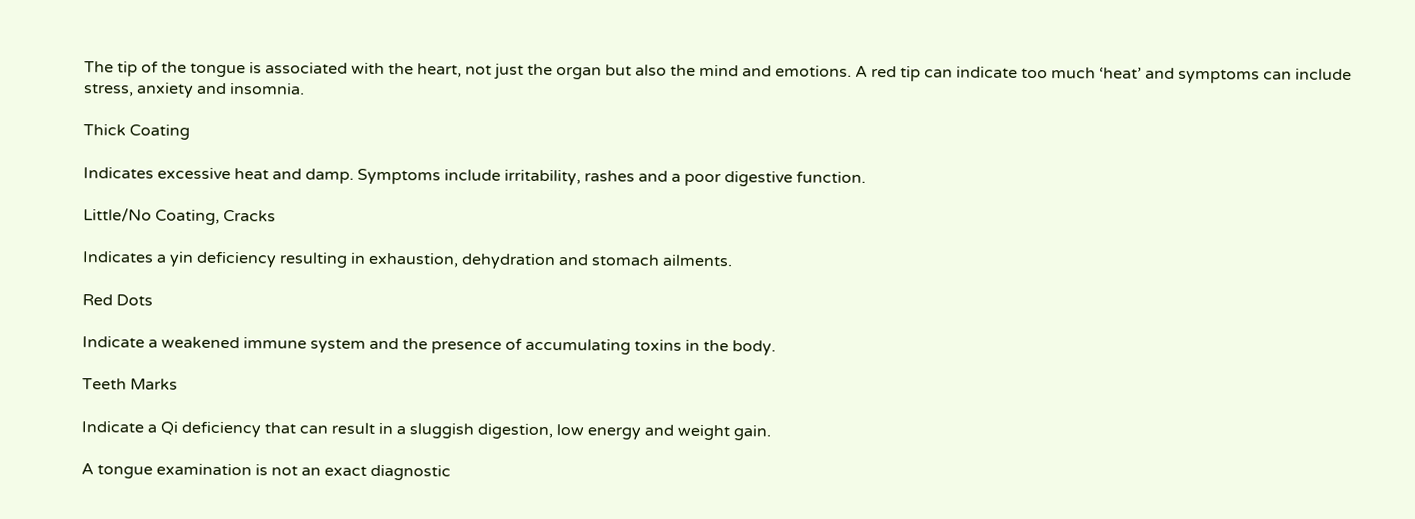The tip of the tongue is associated with the heart, not just the organ but also the mind and emotions. A red tip can indicate too much ‘heat’ and symptoms can include stress, anxiety and insomnia.

Thick Coating

Indicates excessive heat and damp. Symptoms include irritability, rashes and a poor digestive function.

Little/No Coating, Cracks

Indicates a yin deficiency resulting in exhaustion, dehydration and stomach ailments.

Red Dots

Indicate a weakened immune system and the presence of accumulating toxins in the body.

Teeth Marks

Indicate a Qi deficiency that can result in a sluggish digestion, low energy and weight gain.

A tongue examination is not an exact diagnostic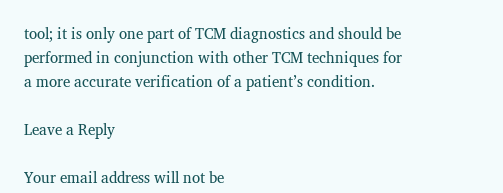tool; it is only one part of TCM diagnostics and should be performed in conjunction with other TCM techniques for a more accurate verification of a patient’s condition.

Leave a Reply

Your email address will not be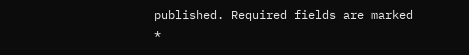published. Required fields are marked *